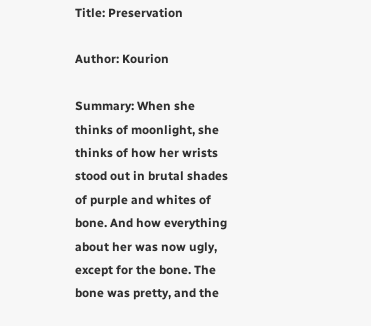Title: Preservation

Author: Kourion

Summary: When she thinks of moonlight, she thinks of how her wrists stood out in brutal shades of purple and whites of bone. And how everything about her was now ugly, except for the bone. The bone was pretty, and the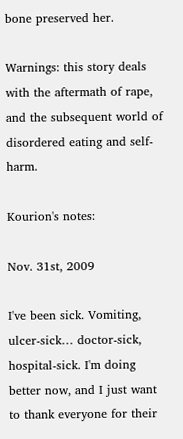bone preserved her.

Warnings: this story deals with the aftermath of rape, and the subsequent world of disordered eating and self-harm.

Kourion's notes:

Nov. 31st, 2009

I've been sick. Vomiting, ulcer-sick… doctor-sick, hospital-sick. I'm doing better now, and I just want to thank everyone for their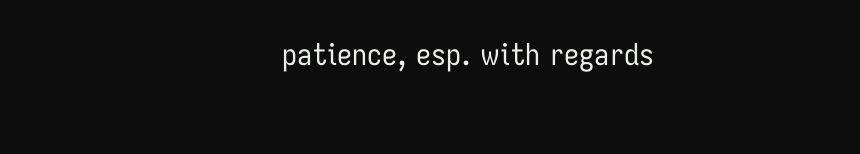patience, esp. with regards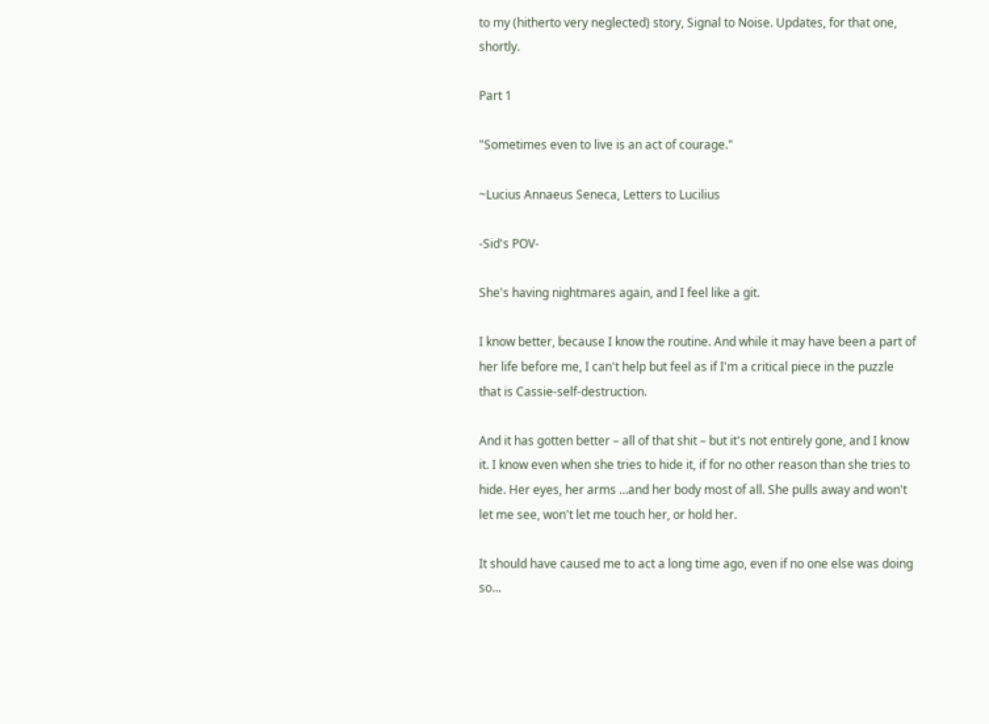to my (hitherto very neglected) story, Signal to Noise. Updates, for that one, shortly.

Part 1

"Sometimes even to live is an act of courage."

~Lucius Annaeus Seneca, Letters to Lucilius

-Sid's POV-

She's having nightmares again, and I feel like a git.

I know better, because I know the routine. And while it may have been a part of her life before me, I can't help but feel as if I'm a critical piece in the puzzle that is Cassie-self-destruction.

And it has gotten better – all of that shit – but it's not entirely gone, and I know it. I know even when she tries to hide it, if for no other reason than she tries to hide. Her eyes, her arms …and her body most of all. She pulls away and won't let me see, won't let me touch her, or hold her.

It should have caused me to act a long time ago, even if no one else was doing so…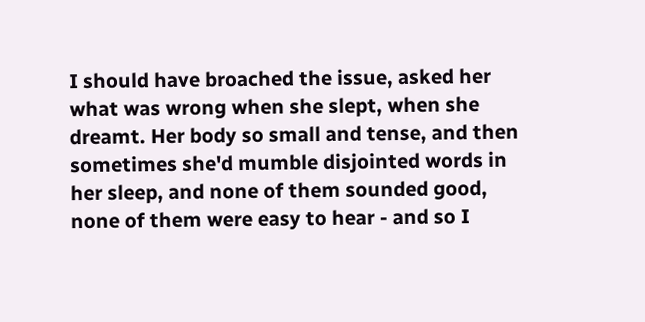I should have broached the issue, asked her what was wrong when she slept, when she dreamt. Her body so small and tense, and then sometimes she'd mumble disjointed words in her sleep, and none of them sounded good, none of them were easy to hear - and so I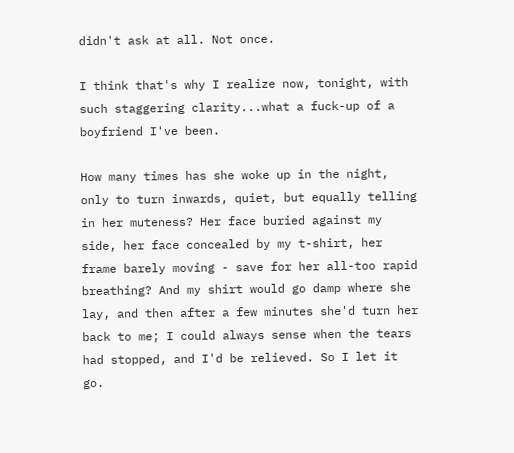didn't ask at all. Not once.

I think that's why I realize now, tonight, with such staggering clarity...what a fuck-up of a boyfriend I've been.

How many times has she woke up in the night, only to turn inwards, quiet, but equally telling in her muteness? Her face buried against my side, her face concealed by my t-shirt, her frame barely moving - save for her all-too rapid breathing? And my shirt would go damp where she lay, and then after a few minutes she'd turn her back to me; I could always sense when the tears had stopped, and I'd be relieved. So I let it go.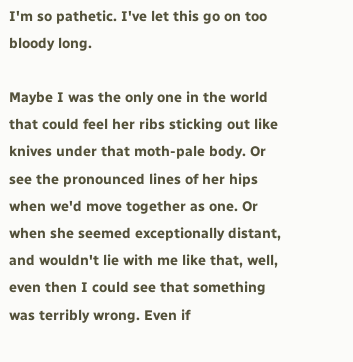I'm so pathetic. I've let this go on too bloody long.

Maybe I was the only one in the world that could feel her ribs sticking out like knives under that moth-pale body. Or see the pronounced lines of her hips when we'd move together as one. Or when she seemed exceptionally distant, and wouldn't lie with me like that, well, even then I could see that something was terribly wrong. Even if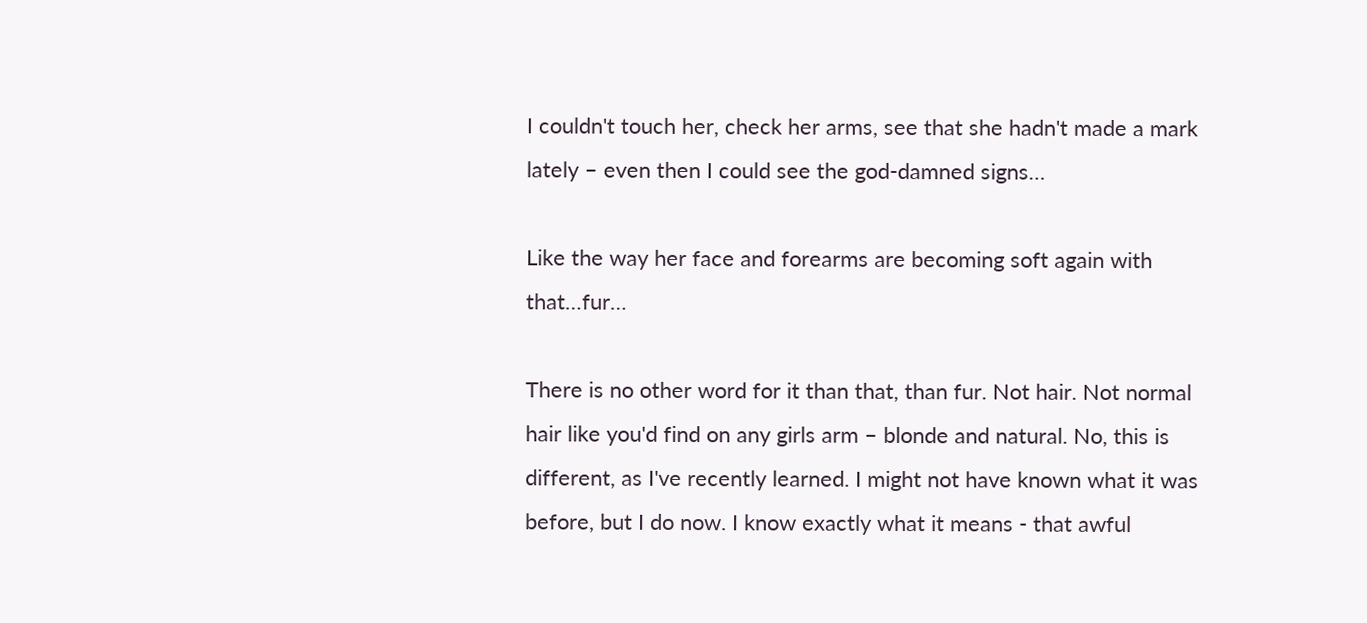I couldn't touch her, check her arms, see that she hadn't made a mark lately – even then I could see the god-damned signs…

Like the way her face and forearms are becoming soft again with that…fur…

There is no other word for it than that, than fur. Not hair. Not normal hair like you'd find on any girls arm – blonde and natural. No, this is different, as I've recently learned. I might not have known what it was before, but I do now. I know exactly what it means - that awful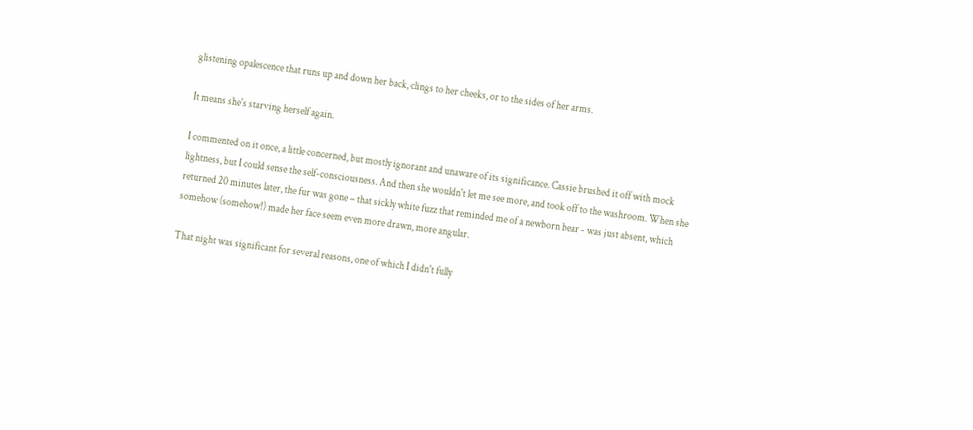glistening opalescence that runs up and down her back, clings to her cheeks, or to the sides of her arms.

It means she's starving herself again.

I commented on it once, a little concerned, but mostly ignorant and unaware of its significance. Cassie brushed it off with mock lightness, but I could sense the self-consciousness. And then she wouldn't let me see more, and took off to the washroom. When she returned 20 minutes later, the fur was gone – that sickly white fuzz that reminded me of a newborn bear - was just absent, which somehow (somehow!) made her face seem even more drawn, more angular.

That night was significant for several reasons, one of which I didn't fully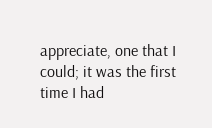appreciate, one that I could; it was the first time I had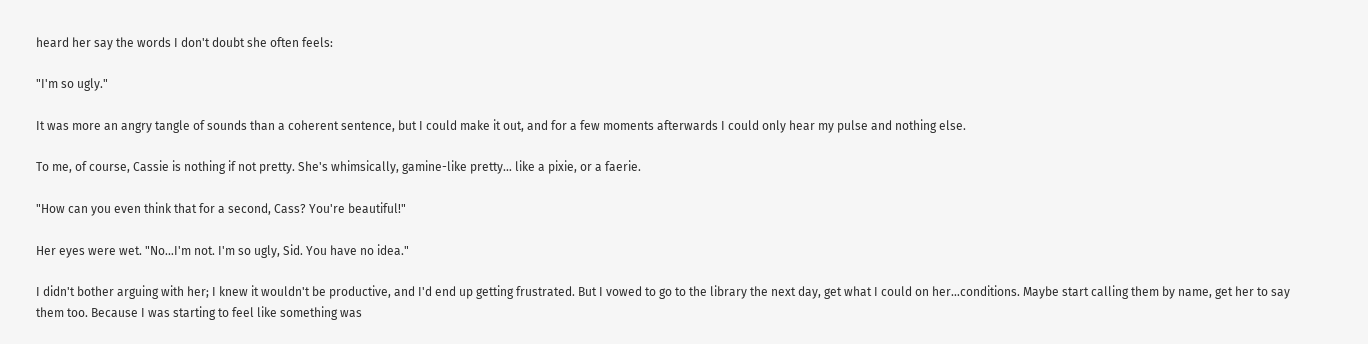heard her say the words I don't doubt she often feels:

"I'm so ugly."

It was more an angry tangle of sounds than a coherent sentence, but I could make it out, and for a few moments afterwards I could only hear my pulse and nothing else.

To me, of course, Cassie is nothing if not pretty. She's whimsically, gamine-like pretty… like a pixie, or a faerie.

"How can you even think that for a second, Cass? You're beautiful!"

Her eyes were wet. "No…I'm not. I'm so ugly, Sid. You have no idea."

I didn't bother arguing with her; I knew it wouldn't be productive, and I'd end up getting frustrated. But I vowed to go to the library the next day, get what I could on her…conditions. Maybe start calling them by name, get her to say them too. Because I was starting to feel like something was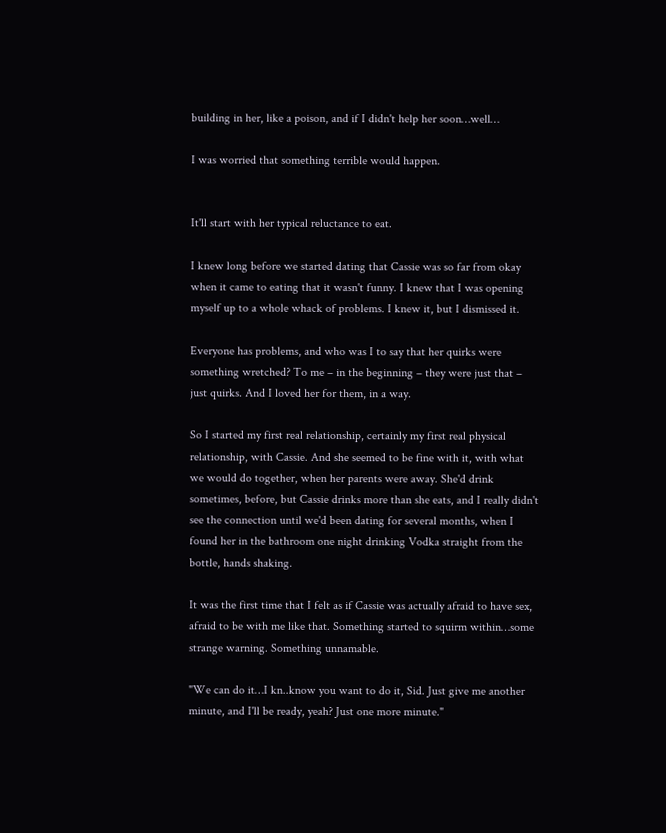building in her, like a poison, and if I didn't help her soon…well…

I was worried that something terrible would happen.


It'll start with her typical reluctance to eat.

I knew long before we started dating that Cassie was so far from okay when it came to eating that it wasn't funny. I knew that I was opening myself up to a whole whack of problems. I knew it, but I dismissed it.

Everyone has problems, and who was I to say that her quirks were something wretched? To me – in the beginning – they were just that – just quirks. And I loved her for them, in a way.

So I started my first real relationship, certainly my first real physical relationship, with Cassie. And she seemed to be fine with it, with what we would do together, when her parents were away. She'd drink sometimes, before, but Cassie drinks more than she eats, and I really didn't see the connection until we'd been dating for several months, when I found her in the bathroom one night drinking Vodka straight from the bottle, hands shaking.

It was the first time that I felt as if Cassie was actually afraid to have sex, afraid to be with me like that. Something started to squirm within…some strange warning. Something unnamable.

"We can do it…I kn..know you want to do it, Sid. Just give me another minute, and I'll be ready, yeah? Just one more minute."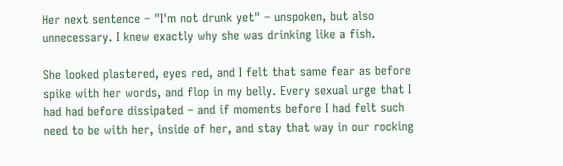Her next sentence – "I'm not drunk yet" – unspoken, but also unnecessary. I knew exactly why she was drinking like a fish.

She looked plastered, eyes red, and I felt that same fear as before spike with her words, and flop in my belly. Every sexual urge that I had had before dissipated – and if moments before I had felt such need to be with her, inside of her, and stay that way in our rocking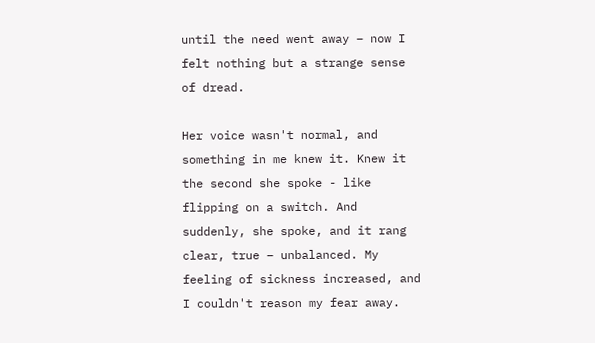until the need went away – now I felt nothing but a strange sense of dread.

Her voice wasn't normal, and something in me knew it. Knew it the second she spoke - like flipping on a switch. And suddenly, she spoke, and it rang clear, true – unbalanced. My feeling of sickness increased, and I couldn't reason my fear away.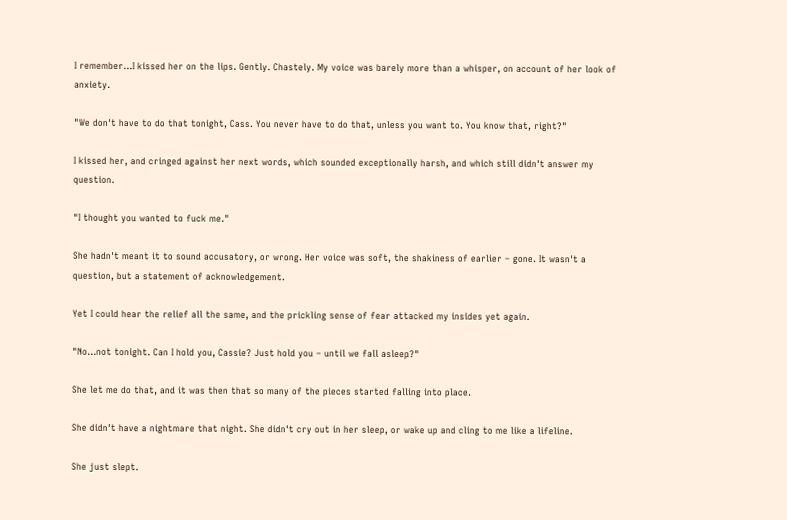I remember…I kissed her on the lips. Gently. Chastely. My voice was barely more than a whisper, on account of her look of anxiety.

"We don't have to do that tonight, Cass. You never have to do that, unless you want to. You know that, right?"

I kissed her, and cringed against her next words, which sounded exceptionally harsh, and which still didn't answer my question.

"I thought you wanted to fuck me."

She hadn't meant it to sound accusatory, or wrong. Her voice was soft, the shakiness of earlier – gone. It wasn't a question, but a statement of acknowledgement.

Yet I could hear the relief all the same, and the prickling sense of fear attacked my insides yet again.

"No…not tonight. Can I hold you, Cassie? Just hold you – until we fall asleep?"

She let me do that, and it was then that so many of the pieces started falling into place.

She didn't have a nightmare that night. She didn't cry out in her sleep, or wake up and cling to me like a lifeline.

She just slept.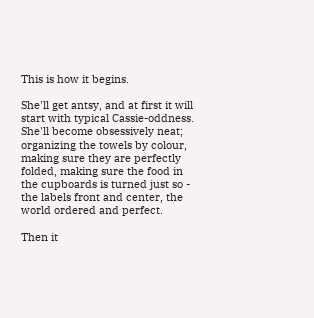This is how it begins.

She'll get antsy, and at first it will start with typical Cassie-oddness. She'll become obsessively neat; organizing the towels by colour, making sure they are perfectly folded, making sure the food in the cupboards is turned just so - the labels front and center, the world ordered and perfect.

Then it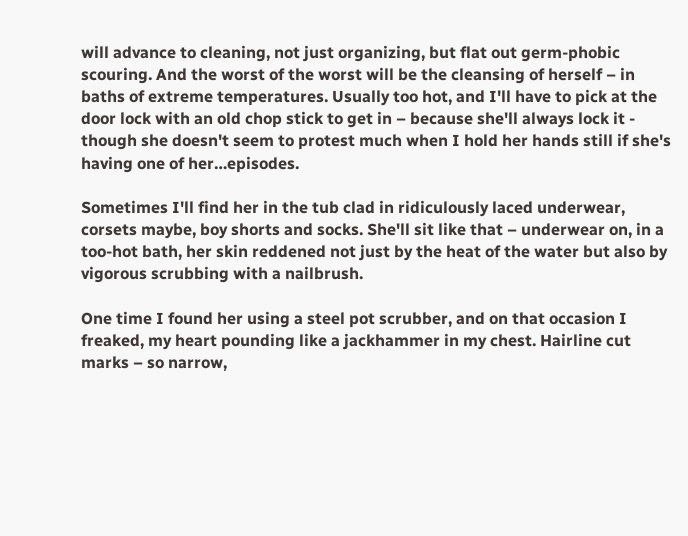will advance to cleaning, not just organizing, but flat out germ-phobic scouring. And the worst of the worst will be the cleansing of herself – in baths of extreme temperatures. Usually too hot, and I'll have to pick at the door lock with an old chop stick to get in – because she'll always lock it - though she doesn't seem to protest much when I hold her hands still if she's having one of her…episodes.

Sometimes I'll find her in the tub clad in ridiculously laced underwear, corsets maybe, boy shorts and socks. She'll sit like that – underwear on, in a too-hot bath, her skin reddened not just by the heat of the water but also by vigorous scrubbing with a nailbrush.

One time I found her using a steel pot scrubber, and on that occasion I freaked, my heart pounding like a jackhammer in my chest. Hairline cut marks – so narrow,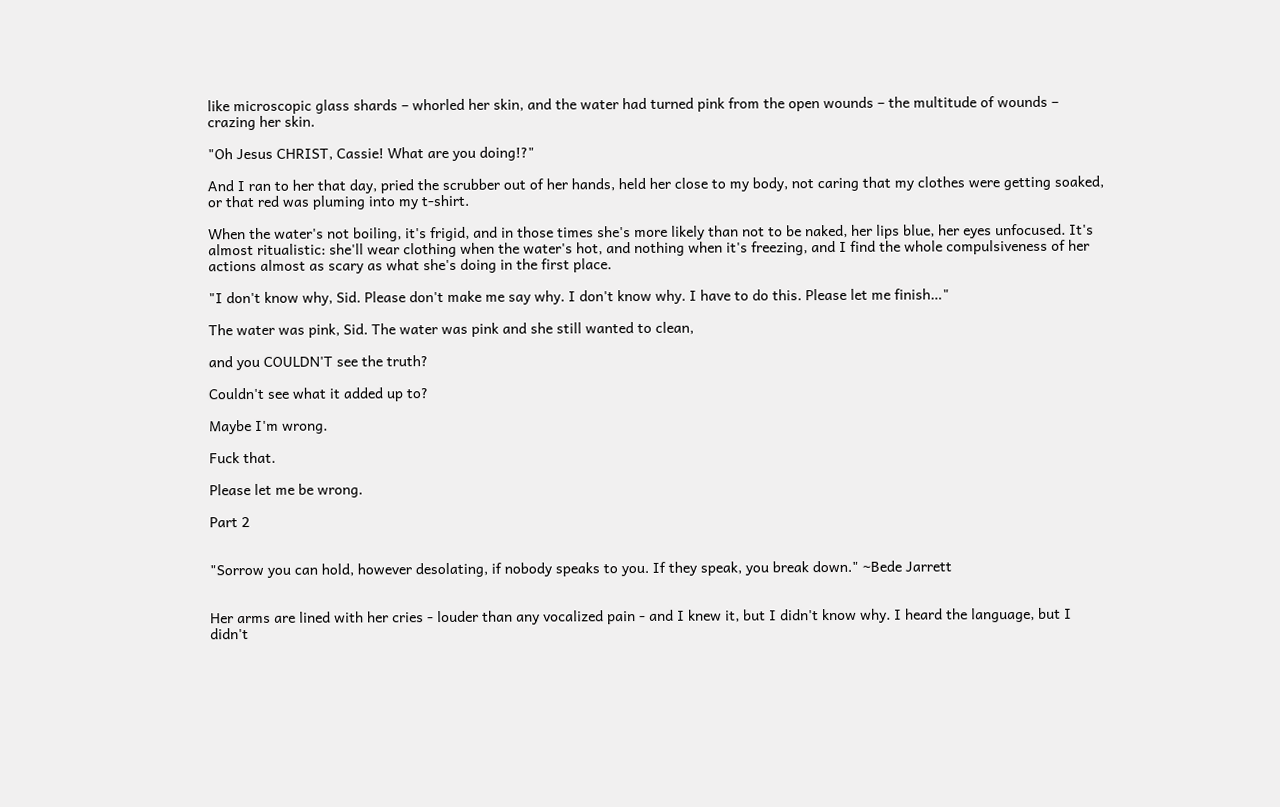like microscopic glass shards – whorled her skin, and the water had turned pink from the open wounds – the multitude of wounds – crazing her skin.

"Oh Jesus CHRIST, Cassie! What are you doing!?"

And I ran to her that day, pried the scrubber out of her hands, held her close to my body, not caring that my clothes were getting soaked, or that red was pluming into my t-shirt.

When the water's not boiling, it's frigid, and in those times she's more likely than not to be naked, her lips blue, her eyes unfocused. It's almost ritualistic: she'll wear clothing when the water's hot, and nothing when it's freezing, and I find the whole compulsiveness of her actions almost as scary as what she's doing in the first place.

"I don't know why, Sid. Please don't make me say why. I don't know why. I have to do this. Please let me finish…"

The water was pink, Sid. The water was pink and she still wanted to clean,

and you COULDN'T see the truth?

Couldn't see what it added up to?

Maybe I'm wrong.

Fuck that.

Please let me be wrong.

Part 2


"Sorrow you can hold, however desolating, if nobody speaks to you. If they speak, you break down." ~Bede Jarrett


Her arms are lined with her cries - louder than any vocalized pain - and I knew it, but I didn't know why. I heard the language, but I didn't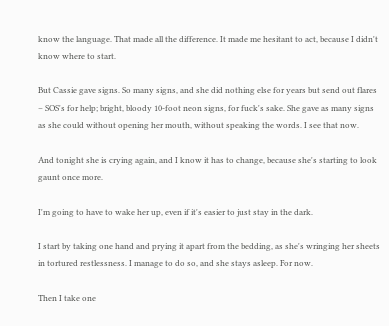know the language. That made all the difference. It made me hesitant to act, because I didn't know where to start.

But Cassie gave signs. So many signs, and she did nothing else for years but send out flares – SOS's for help; bright, bloody 10-foot neon signs, for fuck's sake. She gave as many signs as she could without opening her mouth, without speaking the words. I see that now.

And tonight she is crying again, and I know it has to change, because she's starting to look gaunt once more.

I'm going to have to wake her up, even if it's easier to just stay in the dark.

I start by taking one hand and prying it apart from the bedding, as she's wringing her sheets in tortured restlessness. I manage to do so, and she stays asleep. For now.

Then I take one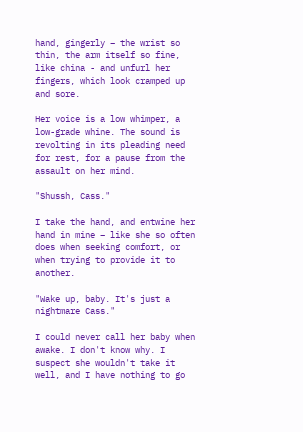hand, gingerly – the wrist so thin, the arm itself so fine, like china - and unfurl her fingers, which look cramped up and sore.

Her voice is a low whimper, a low-grade whine. The sound is revolting in its pleading need for rest, for a pause from the assault on her mind.

"Shussh, Cass."

I take the hand, and entwine her hand in mine – like she so often does when seeking comfort, or when trying to provide it to another.

"Wake up, baby. It's just a nightmare Cass."

I could never call her baby when awake. I don't know why. I suspect she wouldn't take it well, and I have nothing to go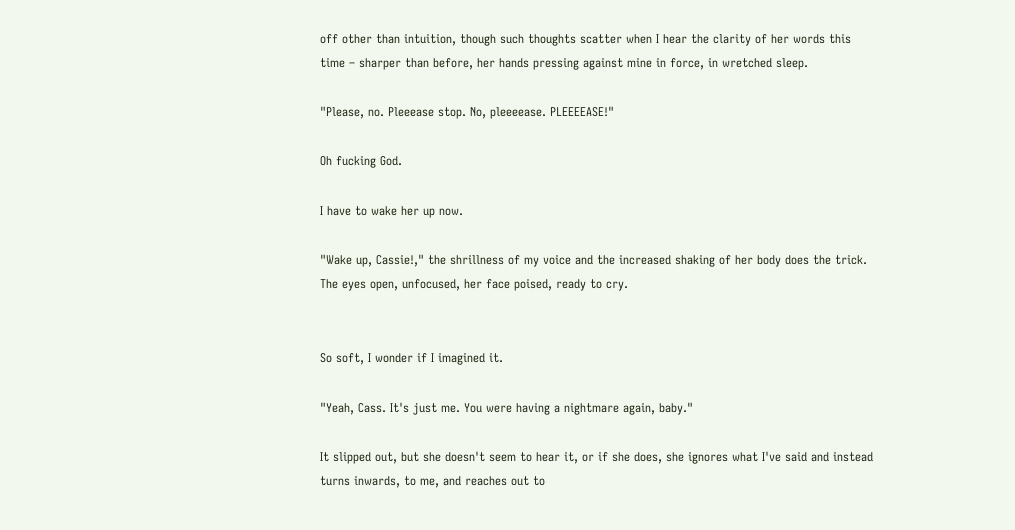off other than intuition, though such thoughts scatter when I hear the clarity of her words this time – sharper than before, her hands pressing against mine in force, in wretched sleep.

"Please, no. Pleeease stop. No, pleeeease. PLEEEEASE!"

Oh fucking God.

I have to wake her up now.

"Wake up, Cassie!," the shrillness of my voice and the increased shaking of her body does the trick. The eyes open, unfocused, her face poised, ready to cry.


So soft, I wonder if I imagined it.

"Yeah, Cass. It's just me. You were having a nightmare again, baby."

It slipped out, but she doesn't seem to hear it, or if she does, she ignores what I've said and instead turns inwards, to me, and reaches out to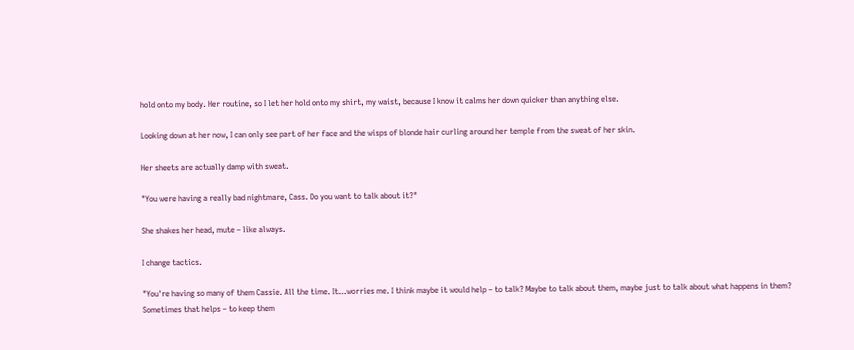hold onto my body. Her routine, so I let her hold onto my shirt, my waist, because I know it calms her down quicker than anything else.

Looking down at her now, I can only see part of her face and the wisps of blonde hair curling around her temple from the sweat of her skin.

Her sheets are actually damp with sweat.

"You were having a really bad nightmare, Cass. Do you want to talk about it?"

She shakes her head, mute – like always.

I change tactics.

"You're having so many of them Cassie. All the time. It…worries me. I think maybe it would help – to talk? Maybe to talk about them, maybe just to talk about what happens in them? Sometimes that helps – to keep them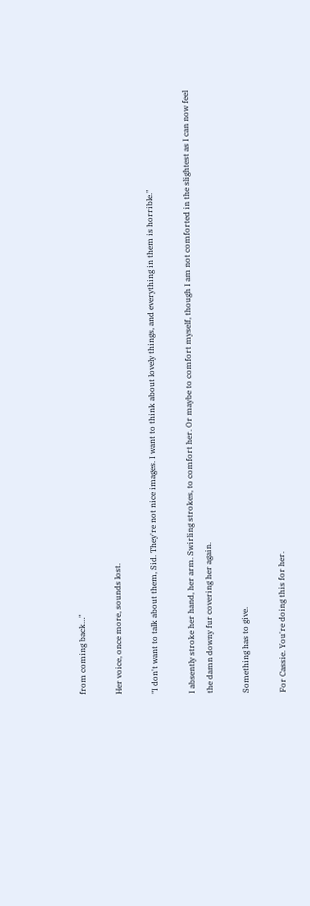from coming back…"

Her voice, once more, sounds lost.

"I don't want to talk about them, Sid. They're not nice images. I want to think about lovely things, and everything in them is horrible."

I absently stroke her hand, her arm. Swirling strokes, to comfort her. Or maybe to comfort myself, though I am not comforted in the slightest as I can now feel the damn downy fur covering her again.

Something has to give.

For Cassie. You're doing this for her.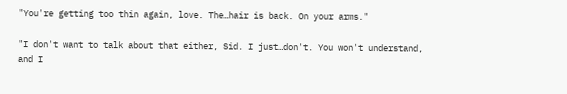"You're getting too thin again, love. The…hair is back. On your arms."

"I don't want to talk about that either, Sid. I just…don't. You won't understand, and I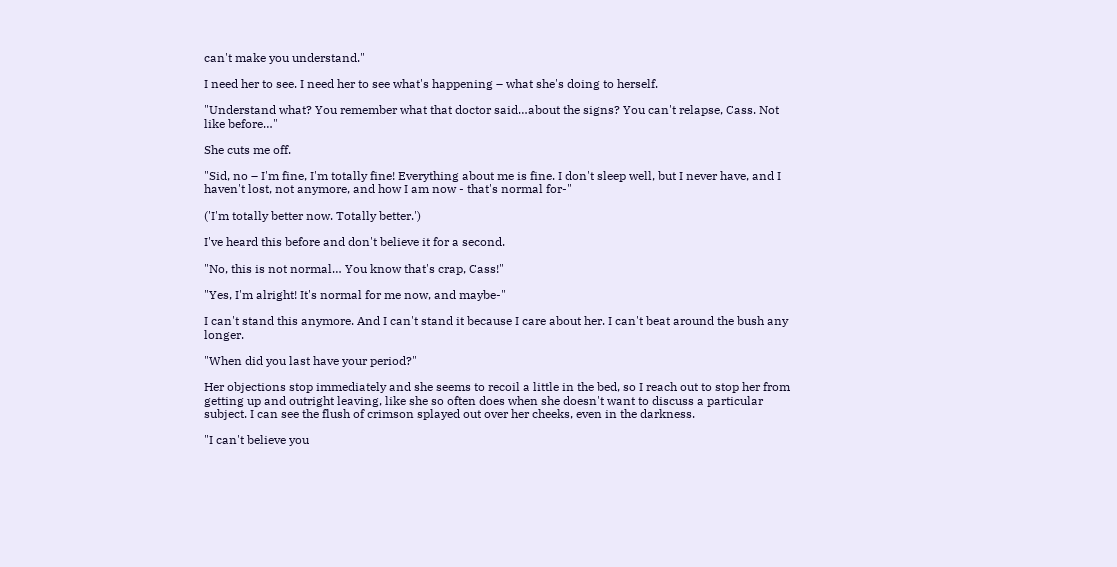can't make you understand."

I need her to see. I need her to see what's happening – what she's doing to herself.

"Understand what? You remember what that doctor said…about the signs? You can't relapse, Cass. Not like before…"

She cuts me off.

"Sid, no – I'm fine, I'm totally fine! Everything about me is fine. I don't sleep well, but I never have, and I haven't lost, not anymore, and how I am now - that's normal for-"

('I'm totally better now. Totally better.')

I've heard this before and don't believe it for a second.

"No, this is not normal… You know that's crap, Cass!"

"Yes, I'm alright! It's normal for me now, and maybe-"

I can't stand this anymore. And I can't stand it because I care about her. I can't beat around the bush any longer.

"When did you last have your period?"

Her objections stop immediately and she seems to recoil a little in the bed, so I reach out to stop her from getting up and outright leaving, like she so often does when she doesn't want to discuss a particular subject. I can see the flush of crimson splayed out over her cheeks, even in the darkness.

"I can't believe you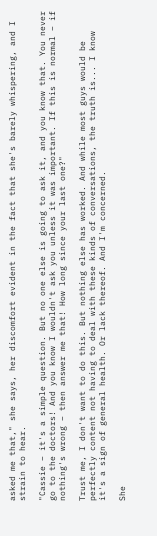asked me that," she says, her discomfort evident in the fact that she's barely whispering, and I strain to hear.

"Cassie – it's a simple question. But no one else is going to ask it, and you know that. You never go to the doctors! And you know I wouldn't ask you unless it was important. If this is normal – if nothing's wrong – then answer me that! How long since your last one?"

Trust me, I don't want to do this. But nothing else has worked. And while most guys would be perfectly content not having to deal with these kinds of conversations, the truth is... I know it's a sign of general health. Or lack thereof. And I'm concerned.

She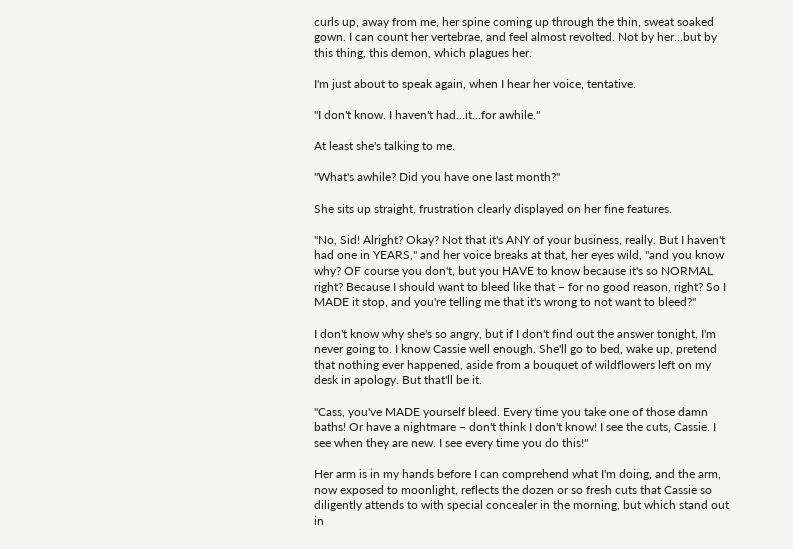curls up, away from me, her spine coming up through the thin, sweat soaked gown. I can count her vertebrae, and feel almost revolted. Not by her…but by this thing, this demon, which plagues her.

I'm just about to speak again, when I hear her voice, tentative.

"I don't know. I haven't had…it…for awhile."

At least she's talking to me.

"What's awhile? Did you have one last month?"

She sits up straight, frustration clearly displayed on her fine features.

"No, Sid! Alright? Okay? Not that it's ANY of your business, really. But I haven't had one in YEARS," and her voice breaks at that, her eyes wild, "and you know why? OF course you don't, but you HAVE to know because it's so NORMAL right? Because I should want to bleed like that – for no good reason, right? So I MADE it stop, and you're telling me that it's wrong to not want to bleed?"

I don't know why she's so angry, but if I don't find out the answer tonight, I'm never going to. I know Cassie well enough. She'll go to bed, wake up, pretend that nothing ever happened, aside from a bouquet of wildflowers left on my desk in apology. But that'll be it.

"Cass, you've MADE yourself bleed. Every time you take one of those damn baths! Or have a nightmare – don't think I don't know! I see the cuts, Cassie. I see when they are new. I see every time you do this!"

Her arm is in my hands before I can comprehend what I'm doing, and the arm, now exposed to moonlight, reflects the dozen or so fresh cuts that Cassie so diligently attends to with special concealer in the morning, but which stand out in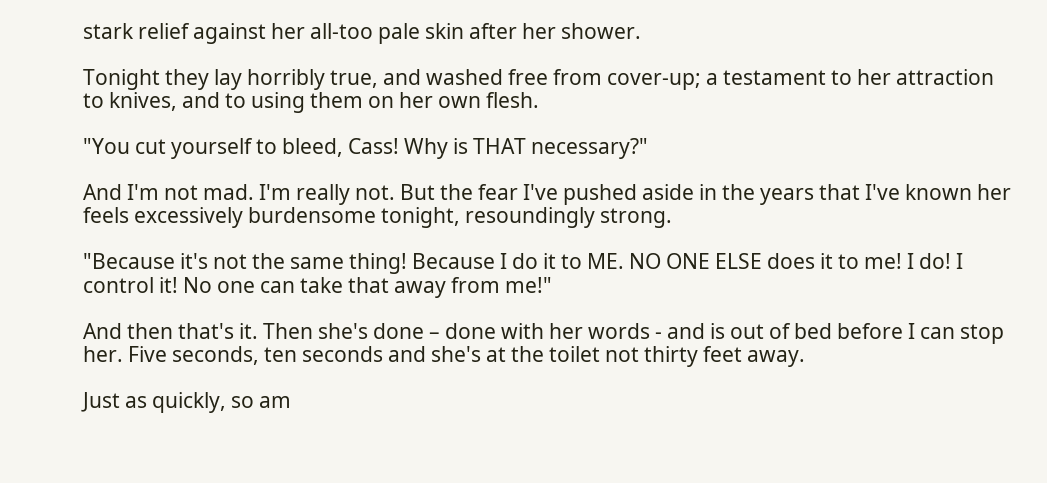stark relief against her all-too pale skin after her shower.

Tonight they lay horribly true, and washed free from cover-up; a testament to her attraction to knives, and to using them on her own flesh.

"You cut yourself to bleed, Cass! Why is THAT necessary?"

And I'm not mad. I'm really not. But the fear I've pushed aside in the years that I've known her feels excessively burdensome tonight, resoundingly strong.

"Because it's not the same thing! Because I do it to ME. NO ONE ELSE does it to me! I do! I control it! No one can take that away from me!"

And then that's it. Then she's done – done with her words - and is out of bed before I can stop her. Five seconds, ten seconds and she's at the toilet not thirty feet away.

Just as quickly, so am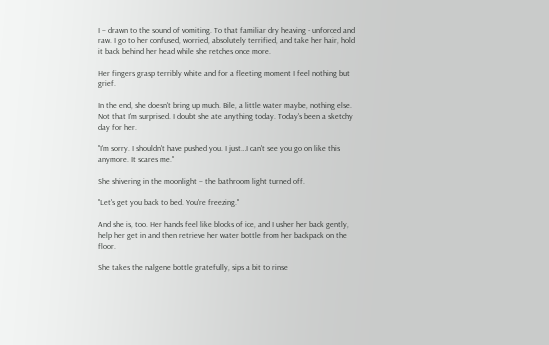I – drawn to the sound of vomiting. To that familiar dry heaving - unforced and raw. I go to her confused, worried, absolutely terrified, and take her hair, hold it back behind her head while she retches once more.

Her fingers grasp terribly white and for a fleeting moment I feel nothing but grief.

In the end, she doesn't bring up much. Bile, a little water maybe, nothing else. Not that I'm surprised. I doubt she ate anything today. Today's been a sketchy day for her.

"I'm sorry. I shouldn't have pushed you. I just…I can't see you go on like this anymore. It scares me."

She shivering in the moonlight – the bathroom light turned off.

"Let's get you back to bed. You're freezing."

And she is, too. Her hands feel like blocks of ice, and I usher her back gently, help her get in and then retrieve her water bottle from her backpack on the floor.

She takes the nalgene bottle gratefully, sips a bit to rinse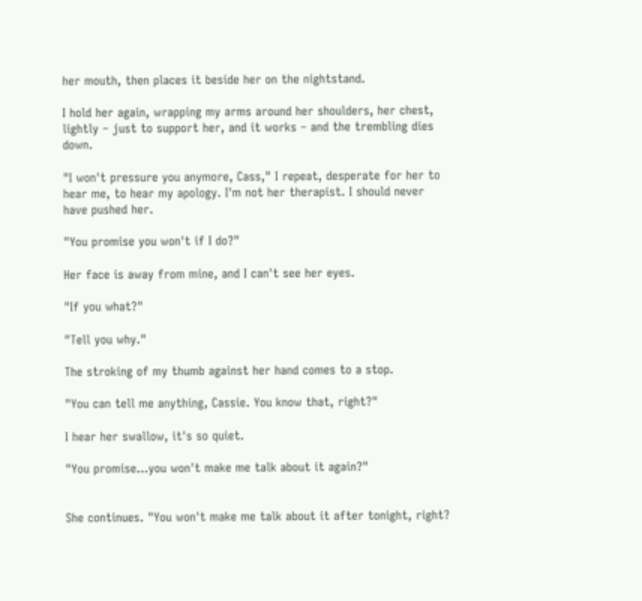her mouth, then places it beside her on the nightstand.

I hold her again, wrapping my arms around her shoulders, her chest, lightly – just to support her, and it works – and the trembling dies down.

"I won't pressure you anymore, Cass," I repeat, desperate for her to hear me, to hear my apology. I'm not her therapist. I should never have pushed her.

"You promise you won't if I do?"

Her face is away from mine, and I can't see her eyes.

"If you what?"

"Tell you why."

The stroking of my thumb against her hand comes to a stop.

"You can tell me anything, Cassie. You know that, right?"

I hear her swallow, it's so quiet.

"You promise…you won't make me talk about it again?"


She continues. "You won't make me talk about it after tonight, right?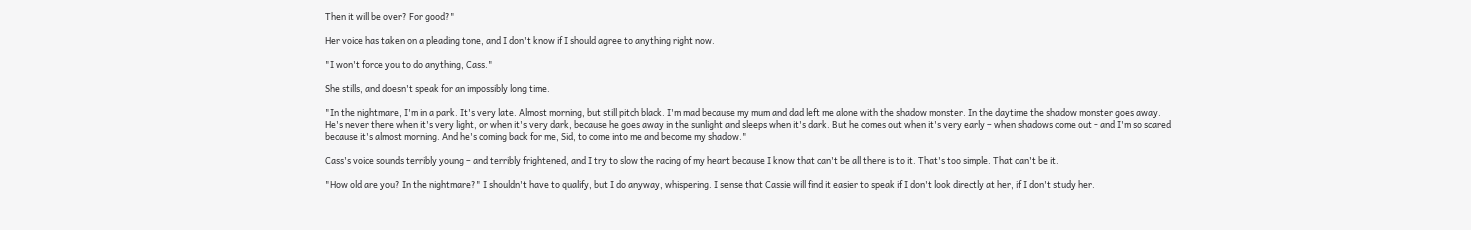Then it will be over? For good?"

Her voice has taken on a pleading tone, and I don't know if I should agree to anything right now.

"I won't force you to do anything, Cass."

She stills, and doesn't speak for an impossibly long time.

"In the nightmare, I'm in a park. It's very late. Almost morning, but still pitch black. I'm mad because my mum and dad left me alone with the shadow monster. In the daytime the shadow monster goes away. He's never there when it's very light, or when it's very dark, because he goes away in the sunlight and sleeps when it's dark. But he comes out when it's very early – when shadows come out - and I'm so scared because it's almost morning. And he's coming back for me, Sid, to come into me and become my shadow."

Cass's voice sounds terribly young – and terribly frightened, and I try to slow the racing of my heart because I know that can't be all there is to it. That's too simple. That can't be it.

"How old are you? In the nightmare?" I shouldn't have to qualify, but I do anyway, whispering. I sense that Cassie will find it easier to speak if I don't look directly at her, if I don't study her.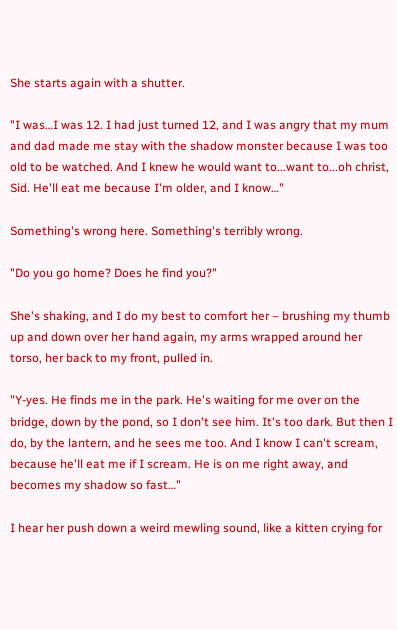She starts again with a shutter.

"I was…I was 12. I had just turned 12, and I was angry that my mum and dad made me stay with the shadow monster because I was too old to be watched. And I knew he would want to...want to...oh christ, Sid. He'll eat me because I'm older, and I know…"

Something's wrong here. Something's terribly wrong.

"Do you go home? Does he find you?"

She's shaking, and I do my best to comfort her – brushing my thumb up and down over her hand again, my arms wrapped around her torso, her back to my front, pulled in.

"Y-yes. He finds me in the park. He's waiting for me over on the bridge, down by the pond, so I don't see him. It's too dark. But then I do, by the lantern, and he sees me too. And I know I can't scream, because he'll eat me if I scream. He is on me right away, and becomes my shadow so fast…"

I hear her push down a weird mewling sound, like a kitten crying for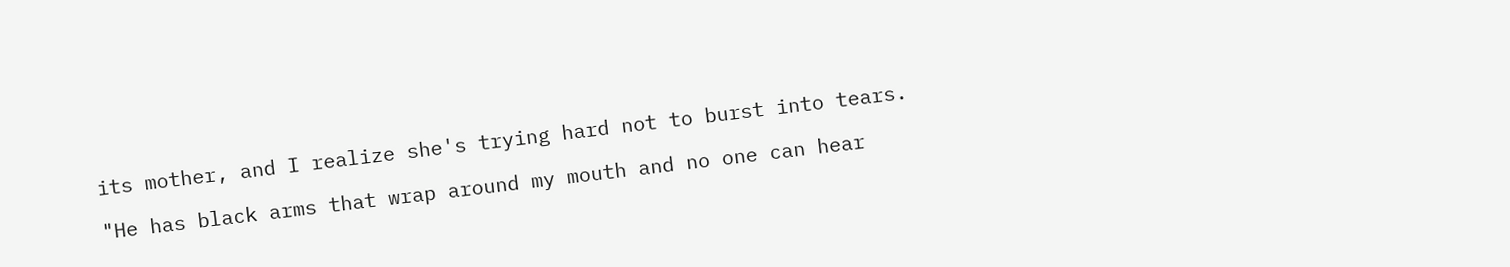its mother, and I realize she's trying hard not to burst into tears.

"He has black arms that wrap around my mouth and no one can hear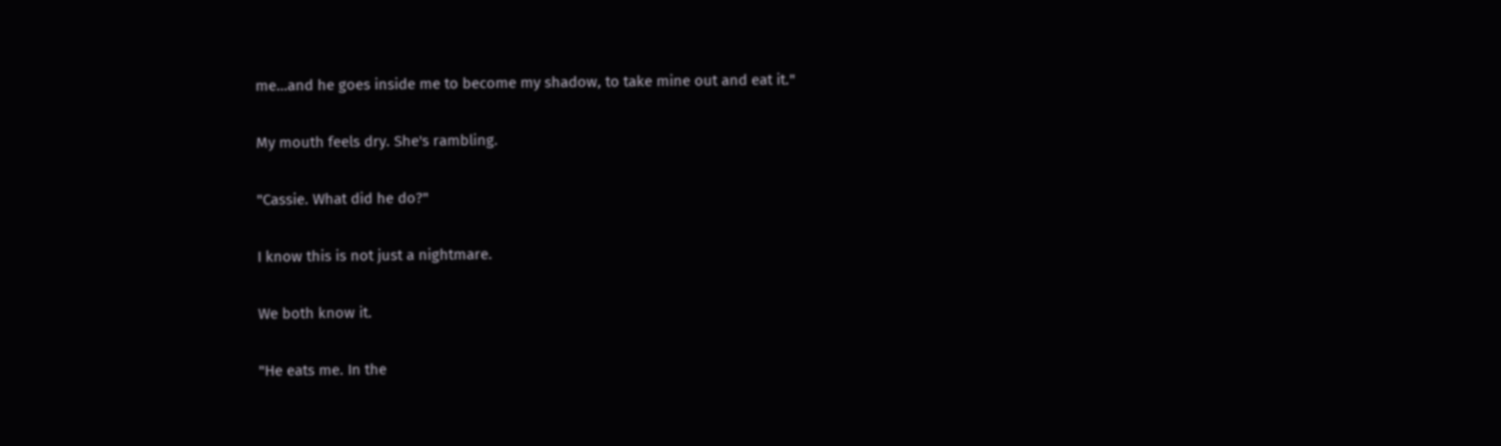me…and he goes inside me to become my shadow, to take mine out and eat it."

My mouth feels dry. She's rambling.

"Cassie. What did he do?"

I know this is not just a nightmare.

We both know it.

"He eats me. In the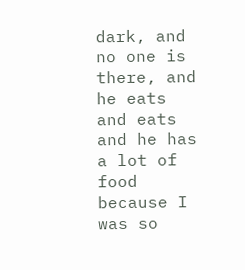dark, and no one is there, and he eats and eats and he has a lot of food because I was so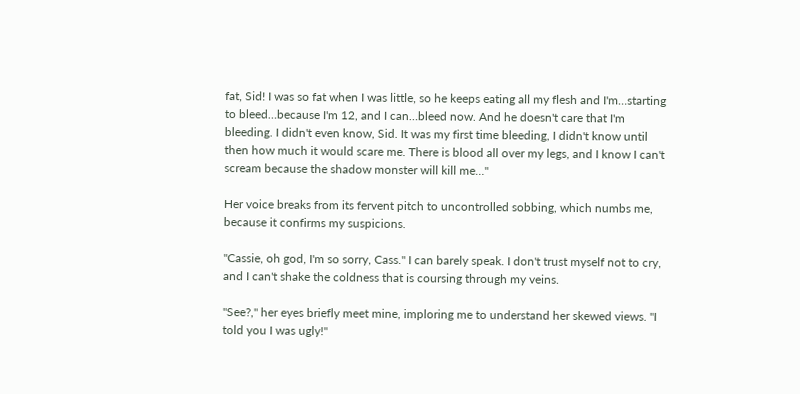fat, Sid! I was so fat when I was little, so he keeps eating all my flesh and I'm…starting to bleed…because I'm 12, and I can…bleed now. And he doesn't care that I'm bleeding. I didn't even know, Sid. It was my first time bleeding, I didn't know until then how much it would scare me. There is blood all over my legs, and I know I can't scream because the shadow monster will kill me…"

Her voice breaks from its fervent pitch to uncontrolled sobbing, which numbs me, because it confirms my suspicions.

"Cassie, oh god, I'm so sorry, Cass." I can barely speak. I don't trust myself not to cry, and I can't shake the coldness that is coursing through my veins.

"See?," her eyes briefly meet mine, imploring me to understand her skewed views. "I told you I was ugly!"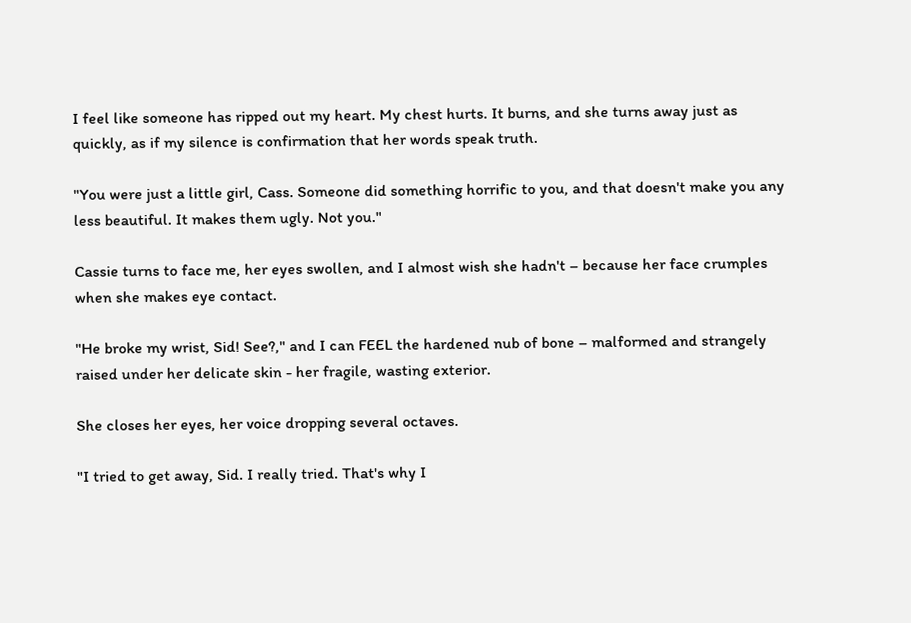I feel like someone has ripped out my heart. My chest hurts. It burns, and she turns away just as quickly, as if my silence is confirmation that her words speak truth.

"You were just a little girl, Cass. Someone did something horrific to you, and that doesn't make you any less beautiful. It makes them ugly. Not you."

Cassie turns to face me, her eyes swollen, and I almost wish she hadn't – because her face crumples when she makes eye contact.

"He broke my wrist, Sid! See?," and I can FEEL the hardened nub of bone – malformed and strangely raised under her delicate skin - her fragile, wasting exterior.

She closes her eyes, her voice dropping several octaves.

"I tried to get away, Sid. I really tried. That's why I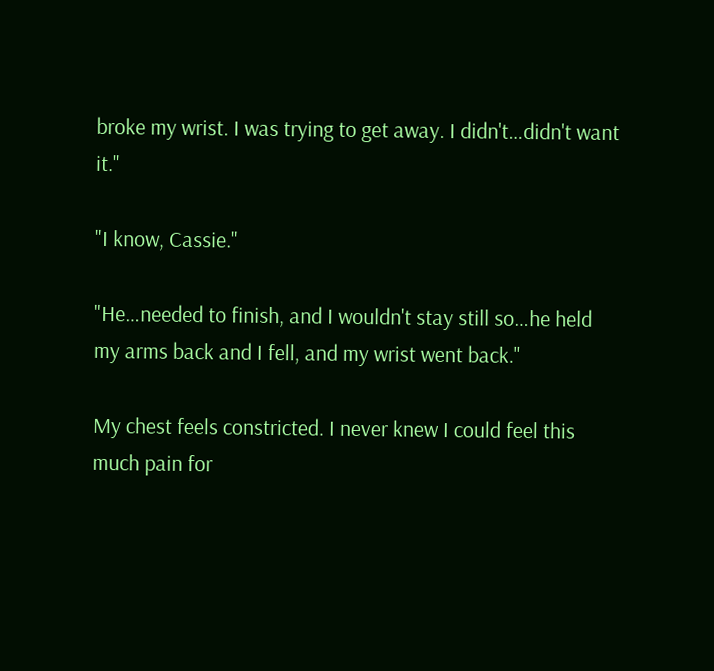broke my wrist. I was trying to get away. I didn't…didn't want it."

"I know, Cassie."

"He…needed to finish, and I wouldn't stay still so…he held my arms back and I fell, and my wrist went back."

My chest feels constricted. I never knew I could feel this much pain for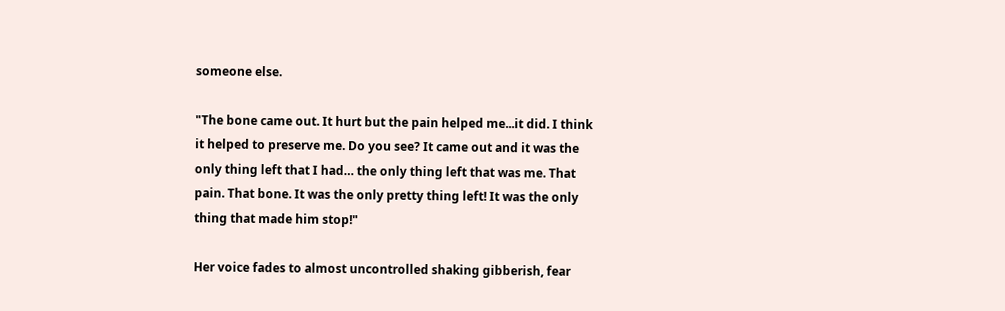someone else.

"The bone came out. It hurt but the pain helped me...it did. I think it helped to preserve me. Do you see? It came out and it was the only thing left that I had… the only thing left that was me. That pain. That bone. It was the only pretty thing left! It was the only thing that made him stop!"

Her voice fades to almost uncontrolled shaking gibberish, fear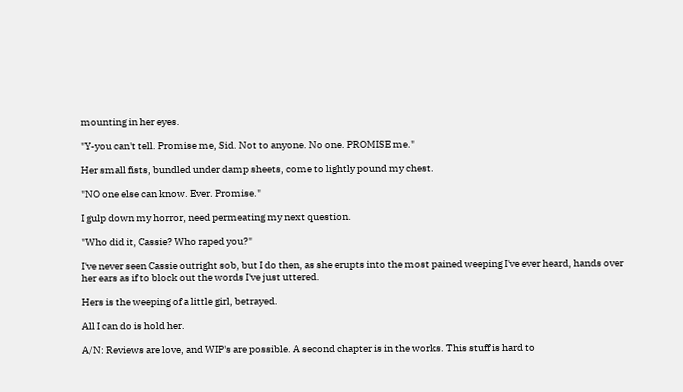mounting in her eyes.

"Y-you can't tell. Promise me, Sid. Not to anyone. No one. PROMISE me."

Her small fists, bundled under damp sheets, come to lightly pound my chest.

"NO one else can know. Ever. Promise."

I gulp down my horror, need permeating my next question.

"Who did it, Cassie? Who raped you?"

I've never seen Cassie outright sob, but I do then, as she erupts into the most pained weeping I've ever heard, hands over her ears as if to block out the words I've just uttered.

Hers is the weeping of a little girl, betrayed.

All I can do is hold her.

A/N: Reviews are love, and WIP's are possible. A second chapter is in the works. This stuff is hard to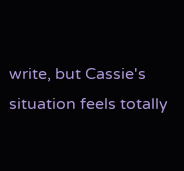write, but Cassie's situation feels totally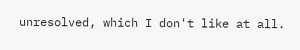unresolved, which I don't like at all.